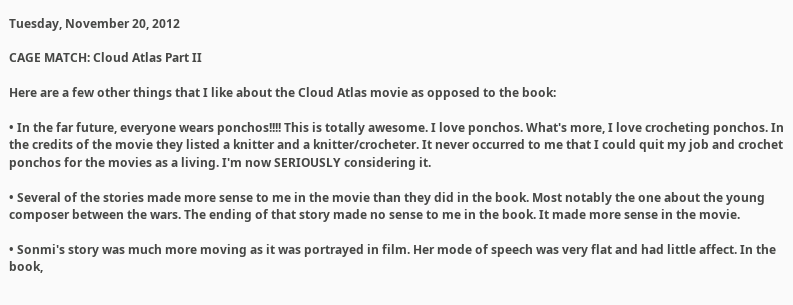Tuesday, November 20, 2012

CAGE MATCH: Cloud Atlas Part II

Here are a few other things that I like about the Cloud Atlas movie as opposed to the book:

• In the far future, everyone wears ponchos!!!! This is totally awesome. I love ponchos. What's more, I love crocheting ponchos. In the credits of the movie they listed a knitter and a knitter/crocheter. It never occurred to me that I could quit my job and crochet ponchos for the movies as a living. I'm now SERIOUSLY considering it.

• Several of the stories made more sense to me in the movie than they did in the book. Most notably the one about the young composer between the wars. The ending of that story made no sense to me in the book. It made more sense in the movie.

• Sonmi's story was much more moving as it was portrayed in film. Her mode of speech was very flat and had little affect. In the book,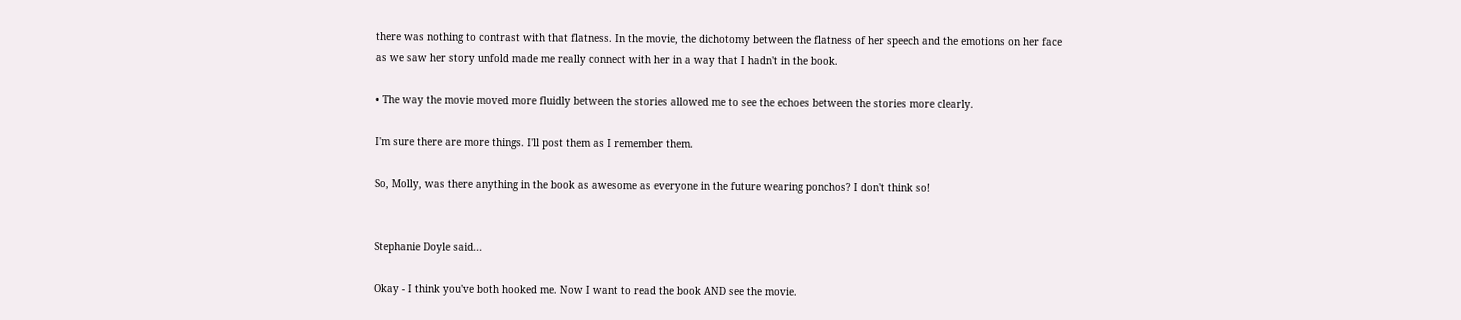there was nothing to contrast with that flatness. In the movie, the dichotomy between the flatness of her speech and the emotions on her face as we saw her story unfold made me really connect with her in a way that I hadn't in the book.

• The way the movie moved more fluidly between the stories allowed me to see the echoes between the stories more clearly.

I'm sure there are more things. I'll post them as I remember them.

So, Molly, was there anything in the book as awesome as everyone in the future wearing ponchos? I don't think so!


Stephanie Doyle said...

Okay - I think you've both hooked me. Now I want to read the book AND see the movie.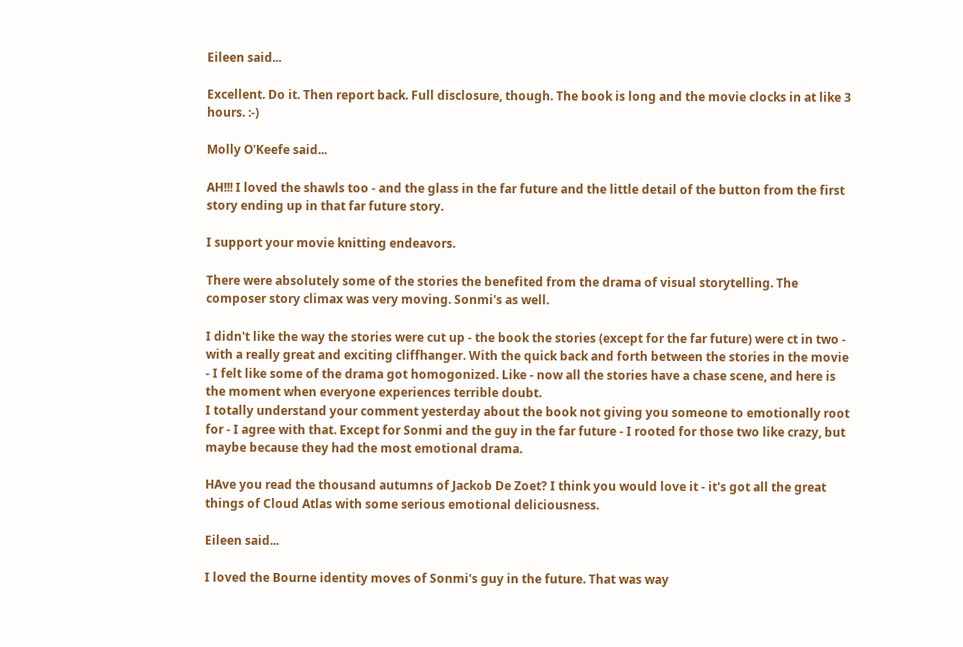Eileen said...

Excellent. Do it. Then report back. Full disclosure, though. The book is long and the movie clocks in at like 3 hours. :-)

Molly O'Keefe said...

AH!!! I loved the shawls too - and the glass in the far future and the little detail of the button from the first story ending up in that far future story.

I support your movie knitting endeavors.

There were absolutely some of the stories the benefited from the drama of visual storytelling. The composer story climax was very moving. Sonmi's as well.

I didn't like the way the stories were cut up - the book the stories (except for the far future) were ct in two - with a really great and exciting cliffhanger. With the quick back and forth between the stories in the movie - I felt like some of the drama got homogonized. Like - now all the stories have a chase scene, and here is the moment when everyone experiences terrible doubt.
I totally understand your comment yesterday about the book not giving you someone to emotionally root for - I agree with that. Except for Sonmi and the guy in the far future - I rooted for those two like crazy, but maybe because they had the most emotional drama.

HAve you read the thousand autumns of Jackob De Zoet? I think you would love it - it's got all the great things of Cloud Atlas with some serious emotional deliciousness.

Eileen said...

I loved the Bourne identity moves of Sonmi's guy in the future. That was way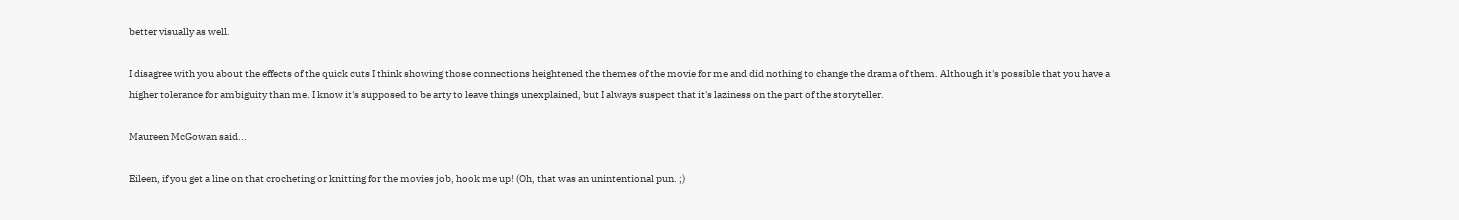better visually as well.

I disagree with you about the effects of the quick cuts I think showing those connections heightened the themes of the movie for me and did nothing to change the drama of them. Although it's possible that you have a higher tolerance for ambiguity than me. I know it's supposed to be arty to leave things unexplained, but I always suspect that it's laziness on the part of the storyteller.

Maureen McGowan said...

Eileen, if you get a line on that crocheting or knitting for the movies job, hook me up! (Oh, that was an unintentional pun. ;)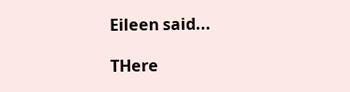Eileen said...

THere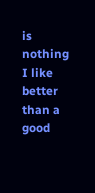is nothing I like better than a good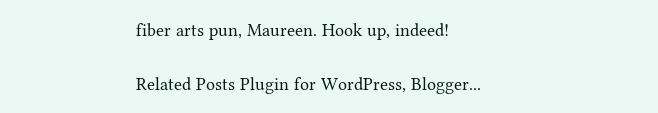fiber arts pun, Maureen. Hook up, indeed!

Related Posts Plugin for WordPress, Blogger...